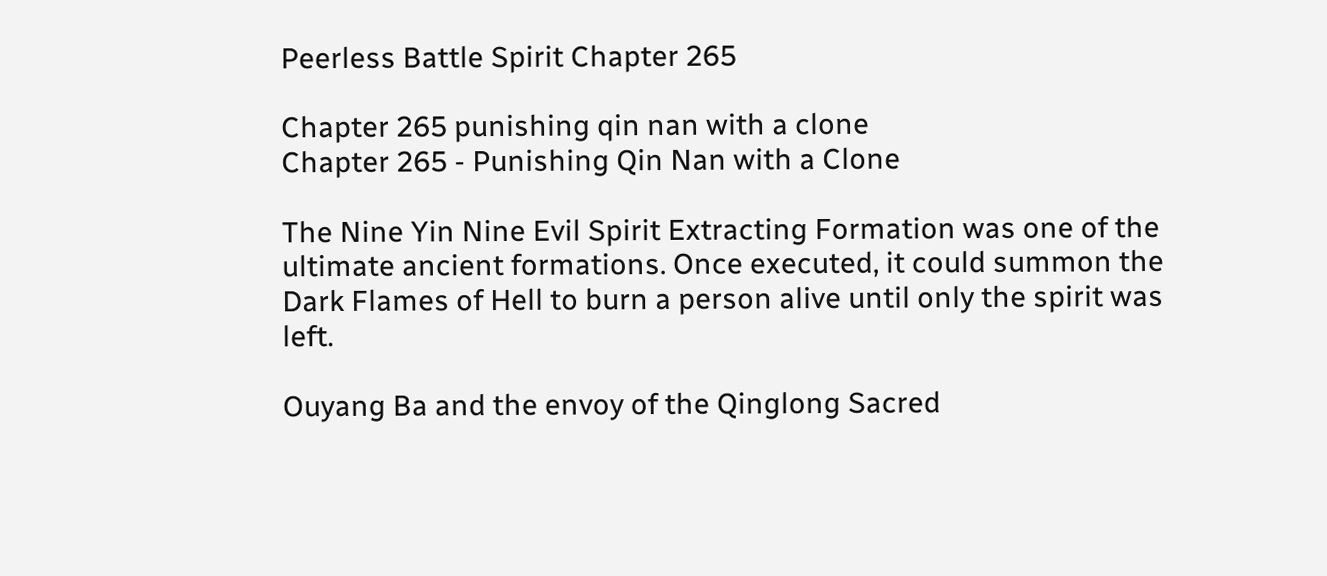Peerless Battle Spirit Chapter 265

Chapter 265 punishing qin nan with a clone
Chapter 265 - Punishing Qin Nan with a Clone

The Nine Yin Nine Evil Spirit Extracting Formation was one of the ultimate ancient formations. Once executed, it could summon the Dark Flames of Hell to burn a person alive until only the spirit was left.

Ouyang Ba and the envoy of the Qinglong Sacred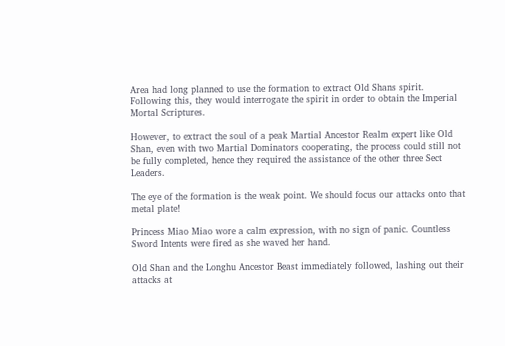Area had long planned to use the formation to extract Old Shans spirit. Following this, they would interrogate the spirit in order to obtain the Imperial Mortal Scriptures.

However, to extract the soul of a peak Martial Ancestor Realm expert like Old Shan, even with two Martial Dominators cooperating, the process could still not be fully completed, hence they required the assistance of the other three Sect Leaders.

The eye of the formation is the weak point. We should focus our attacks onto that metal plate!

Princess Miao Miao wore a calm expression, with no sign of panic. Countless Sword Intents were fired as she waved her hand.

Old Shan and the Longhu Ancestor Beast immediately followed, lashing out their attacks at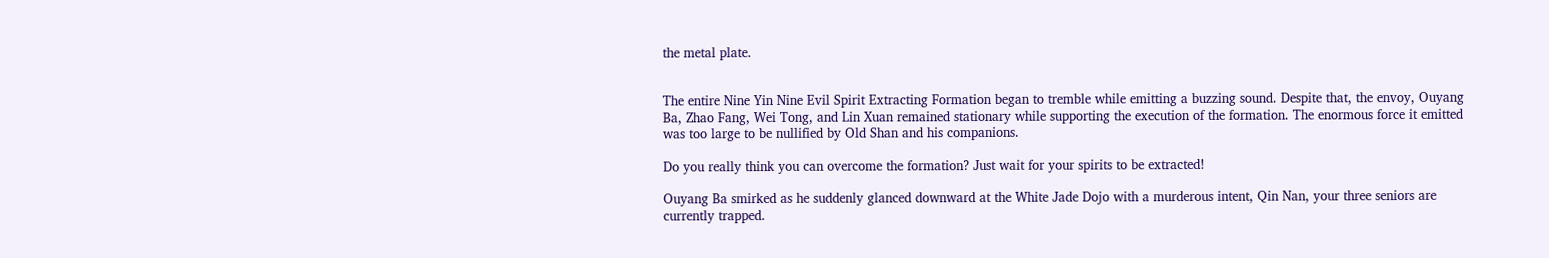the metal plate.


The entire Nine Yin Nine Evil Spirit Extracting Formation began to tremble while emitting a buzzing sound. Despite that, the envoy, Ouyang Ba, Zhao Fang, Wei Tong, and Lin Xuan remained stationary while supporting the execution of the formation. The enormous force it emitted was too large to be nullified by Old Shan and his companions.

Do you really think you can overcome the formation? Just wait for your spirits to be extracted!

Ouyang Ba smirked as he suddenly glanced downward at the White Jade Dojo with a murderous intent, Qin Nan, your three seniors are currently trapped.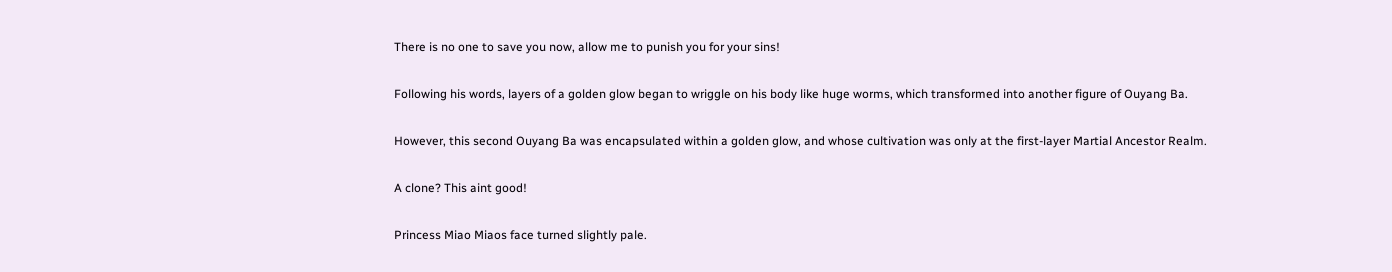There is no one to save you now, allow me to punish you for your sins!

Following his words, layers of a golden glow began to wriggle on his body like huge worms, which transformed into another figure of Ouyang Ba.

However, this second Ouyang Ba was encapsulated within a golden glow, and whose cultivation was only at the first-layer Martial Ancestor Realm.

A clone? This aint good!

Princess Miao Miaos face turned slightly pale.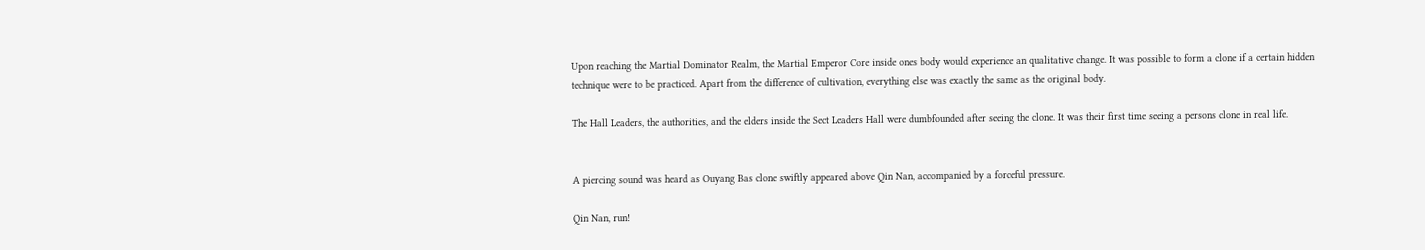Upon reaching the Martial Dominator Realm, the Martial Emperor Core inside ones body would experience an qualitative change. It was possible to form a clone if a certain hidden technique were to be practiced. Apart from the difference of cultivation, everything else was exactly the same as the original body.

The Hall Leaders, the authorities, and the elders inside the Sect Leaders Hall were dumbfounded after seeing the clone. It was their first time seeing a persons clone in real life.


A piercing sound was heard as Ouyang Bas clone swiftly appeared above Qin Nan, accompanied by a forceful pressure.

Qin Nan, run!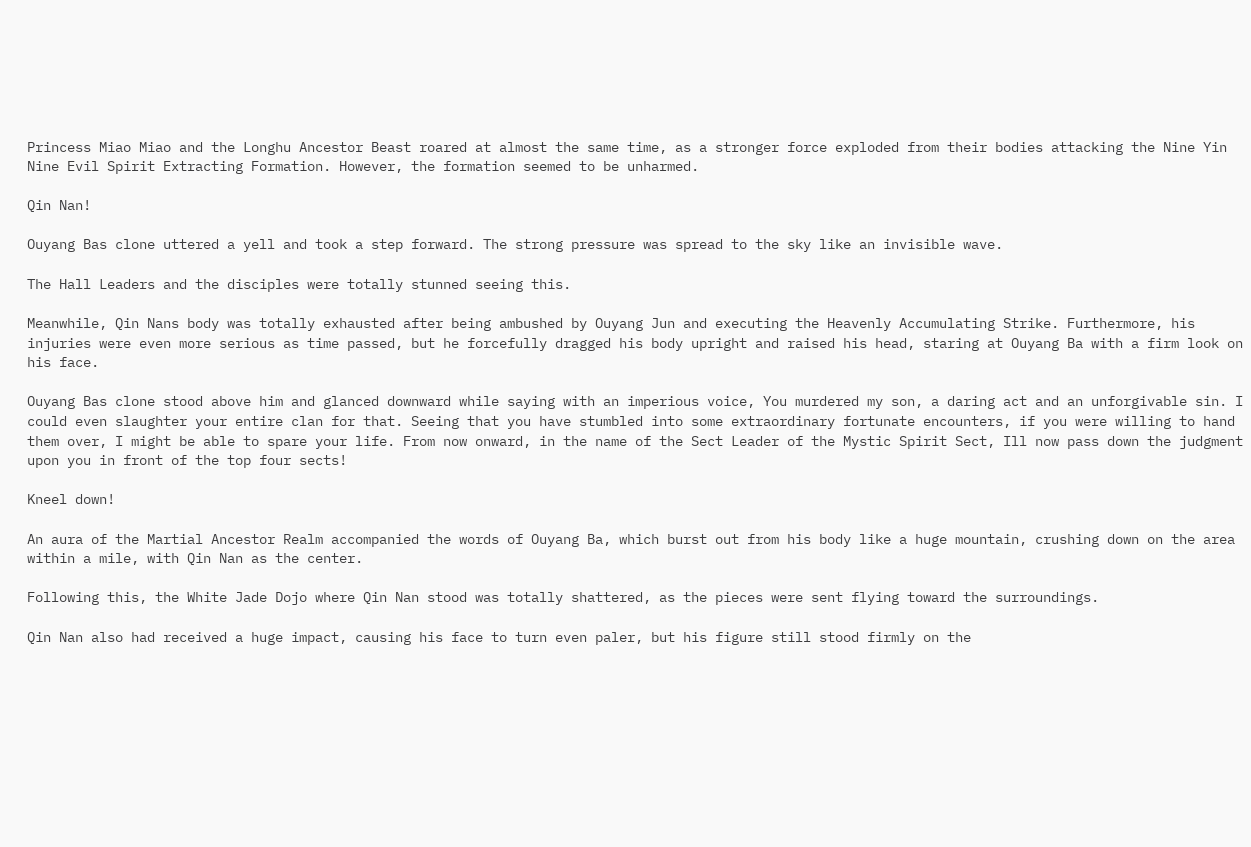Princess Miao Miao and the Longhu Ancestor Beast roared at almost the same time, as a stronger force exploded from their bodies attacking the Nine Yin Nine Evil Spirit Extracting Formation. However, the formation seemed to be unharmed.

Qin Nan!

Ouyang Bas clone uttered a yell and took a step forward. The strong pressure was spread to the sky like an invisible wave.

The Hall Leaders and the disciples were totally stunned seeing this.

Meanwhile, Qin Nans body was totally exhausted after being ambushed by Ouyang Jun and executing the Heavenly Accumulating Strike. Furthermore, his injuries were even more serious as time passed, but he forcefully dragged his body upright and raised his head, staring at Ouyang Ba with a firm look on his face.

Ouyang Bas clone stood above him and glanced downward while saying with an imperious voice, You murdered my son, a daring act and an unforgivable sin. I could even slaughter your entire clan for that. Seeing that you have stumbled into some extraordinary fortunate encounters, if you were willing to hand them over, I might be able to spare your life. From now onward, in the name of the Sect Leader of the Mystic Spirit Sect, Ill now pass down the judgment upon you in front of the top four sects!

Kneel down!

An aura of the Martial Ancestor Realm accompanied the words of Ouyang Ba, which burst out from his body like a huge mountain, crushing down on the area within a mile, with Qin Nan as the center.

Following this, the White Jade Dojo where Qin Nan stood was totally shattered, as the pieces were sent flying toward the surroundings.

Qin Nan also had received a huge impact, causing his face to turn even paler, but his figure still stood firmly on the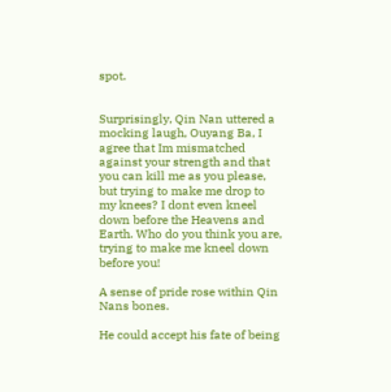spot.


Surprisingly, Qin Nan uttered a mocking laugh, Ouyang Ba, I agree that Im mismatched against your strength and that you can kill me as you please, but trying to make me drop to my knees? I dont even kneel down before the Heavens and Earth. Who do you think you are, trying to make me kneel down before you!

A sense of pride rose within Qin Nans bones.

He could accept his fate of being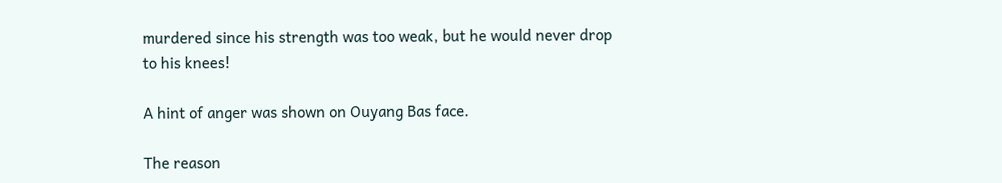murdered since his strength was too weak, but he would never drop to his knees!

A hint of anger was shown on Ouyang Bas face.

The reason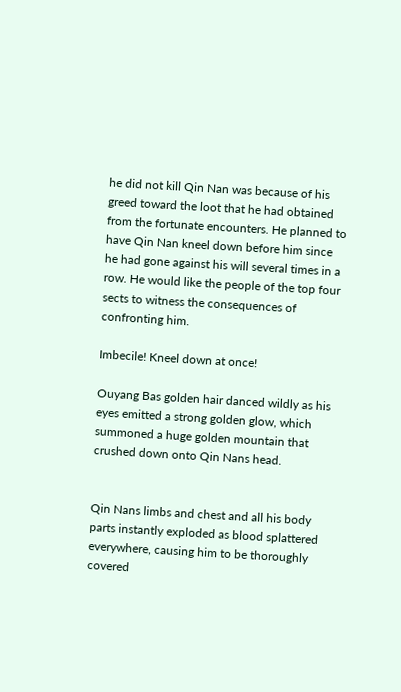he did not kill Qin Nan was because of his greed toward the loot that he had obtained from the fortunate encounters. He planned to have Qin Nan kneel down before him since he had gone against his will several times in a row. He would like the people of the top four sects to witness the consequences of confronting him.

Imbecile! Kneel down at once!

Ouyang Bas golden hair danced wildly as his eyes emitted a strong golden glow, which summoned a huge golden mountain that crushed down onto Qin Nans head.


Qin Nans limbs and chest and all his body parts instantly exploded as blood splattered everywhere, causing him to be thoroughly covered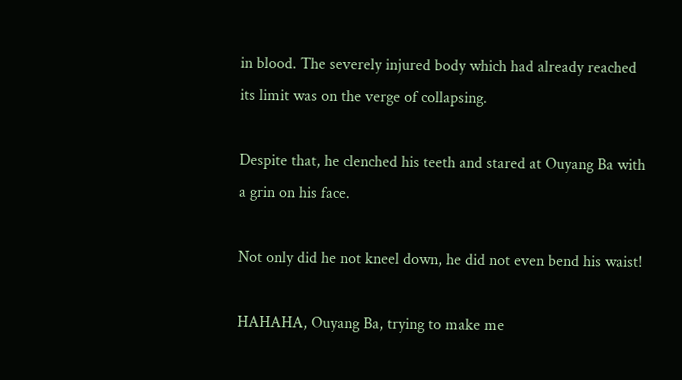in blood. The severely injured body which had already reached its limit was on the verge of collapsing.

Despite that, he clenched his teeth and stared at Ouyang Ba with a grin on his face.

Not only did he not kneel down, he did not even bend his waist!

HAHAHA, Ouyang Ba, trying to make me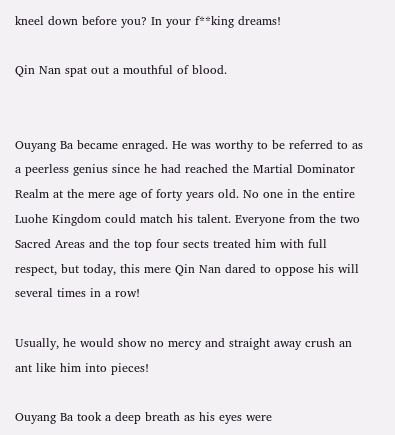kneel down before you? In your f**king dreams!

Qin Nan spat out a mouthful of blood.


Ouyang Ba became enraged. He was worthy to be referred to as a peerless genius since he had reached the Martial Dominator Realm at the mere age of forty years old. No one in the entire Luohe Kingdom could match his talent. Everyone from the two Sacred Areas and the top four sects treated him with full respect, but today, this mere Qin Nan dared to oppose his will several times in a row!

Usually, he would show no mercy and straight away crush an ant like him into pieces!

Ouyang Ba took a deep breath as his eyes were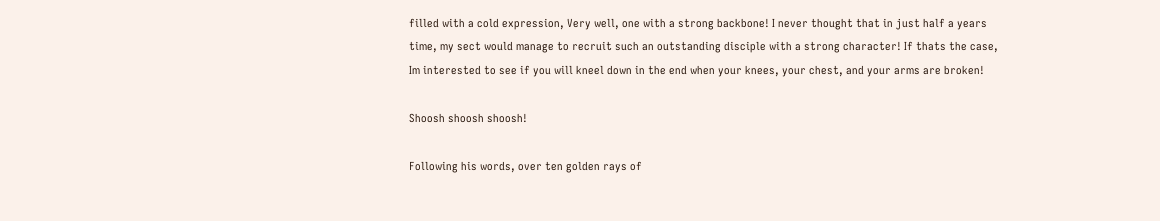filled with a cold expression, Very well, one with a strong backbone! I never thought that in just half a years time, my sect would manage to recruit such an outstanding disciple with a strong character! If thats the case, Im interested to see if you will kneel down in the end when your knees, your chest, and your arms are broken!

Shoosh shoosh shoosh!

Following his words, over ten golden rays of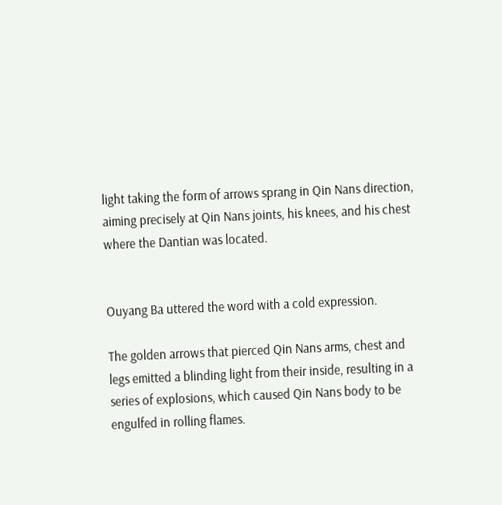light taking the form of arrows sprang in Qin Nans direction, aiming precisely at Qin Nans joints, his knees, and his chest where the Dantian was located.


Ouyang Ba uttered the word with a cold expression.

The golden arrows that pierced Qin Nans arms, chest and legs emitted a blinding light from their inside, resulting in a series of explosions, which caused Qin Nans body to be engulfed in rolling flames.